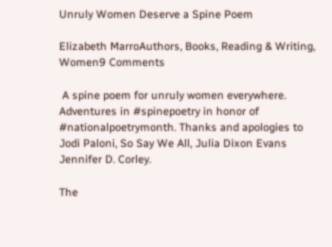Unruly Women Deserve a Spine Poem

Elizabeth MarroAuthors, Books, Reading & Writing, Women9 Comments

 A spine poem for unruly women everywhere. Adventures in #spinepoetry in honor of #nationalpoetrymonth. Thanks and apologies to Jodi Paloni, So Say We All, Julia Dixon Evans Jennifer D. Corley.

The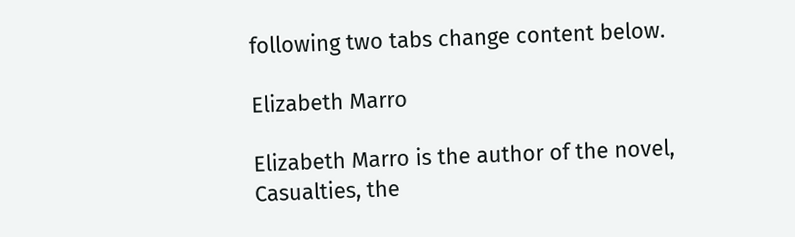following two tabs change content below.

Elizabeth Marro

Elizabeth Marro is the author of the novel, Casualties, the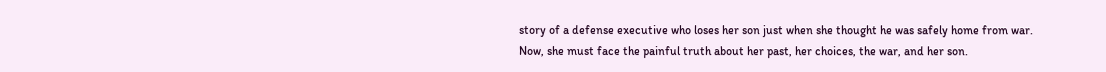story of a defense executive who loses her son just when she thought he was safely home from war. Now, she must face the painful truth about her past, her choices, the war, and her son.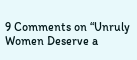9 Comments on “Unruly Women Deserve a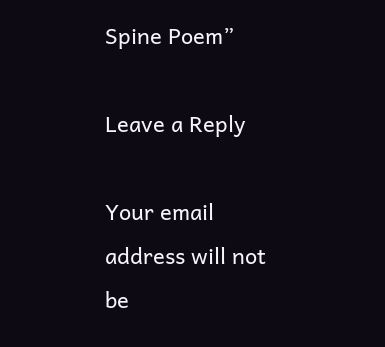Spine Poem”

Leave a Reply

Your email address will not be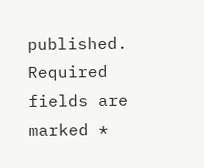published. Required fields are marked *